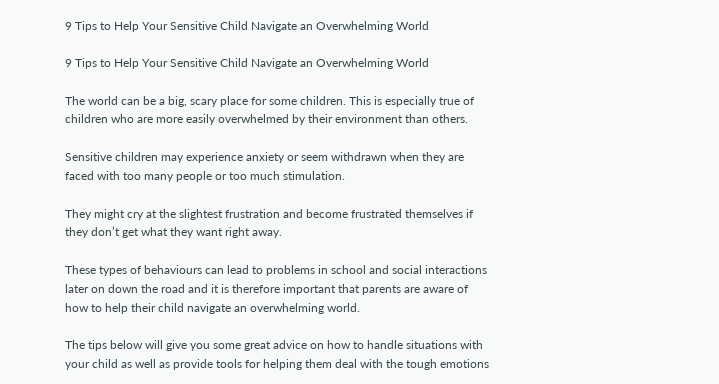9 Tips to Help Your Sensitive Child Navigate an Overwhelming World

9 Tips to Help Your Sensitive Child Navigate an Overwhelming World

The world can be a big, scary place for some children. This is especially true of children who are more easily overwhelmed by their environment than others.

Sensitive children may experience anxiety or seem withdrawn when they are faced with too many people or too much stimulation.

They might cry at the slightest frustration and become frustrated themselves if they don’t get what they want right away.

These types of behaviours can lead to problems in school and social interactions later on down the road and it is therefore important that parents are aware of how to help their child navigate an overwhelming world.

The tips below will give you some great advice on how to handle situations with your child as well as provide tools for helping them deal with the tough emotions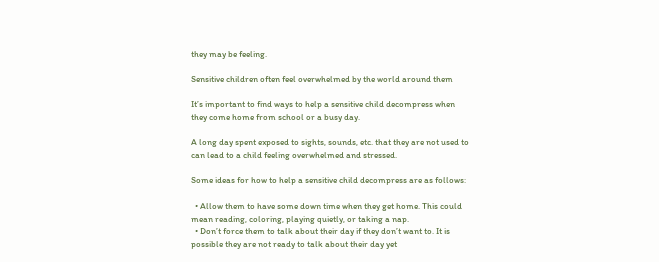they may be feeling.

Sensitive children often feel overwhelmed by the world around them

It’s important to find ways to help a sensitive child decompress when they come home from school or a busy day.

A long day spent exposed to sights, sounds, etc. that they are not used to can lead to a child feeling overwhelmed and stressed.

Some ideas for how to help a sensitive child decompress are as follows:

  • Allow them to have some down time when they get home. This could mean reading, coloring, playing quietly, or taking a nap.
  • Don’t force them to talk about their day if they don’t want to. It is possible they are not ready to talk about their day yet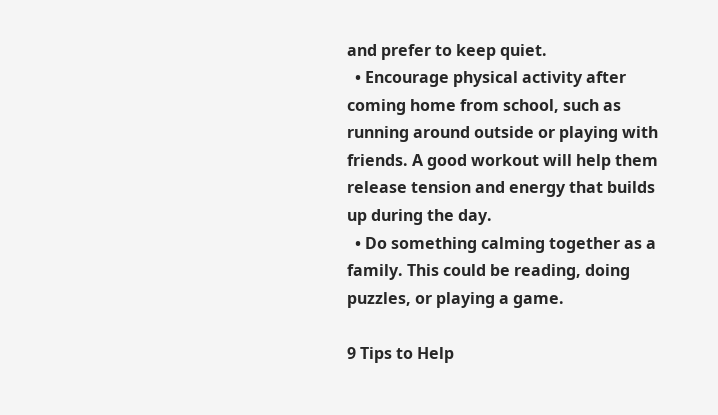and prefer to keep quiet.
  • Encourage physical activity after coming home from school, such as running around outside or playing with friends. A good workout will help them release tension and energy that builds up during the day.
  • Do something calming together as a family. This could be reading, doing puzzles, or playing a game.

9 Tips to Help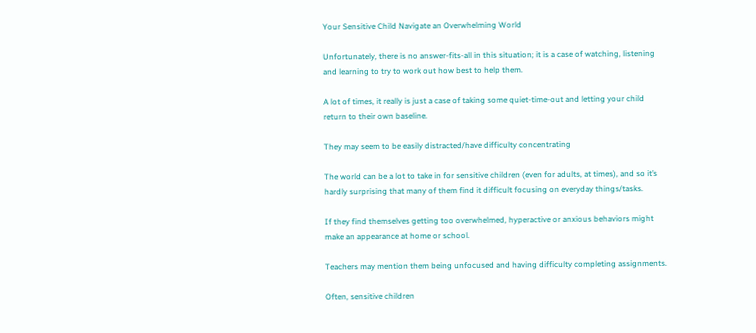Your Sensitive Child Navigate an Overwhelming World

Unfortunately, there is no answer-fits-all in this situation; it is a case of watching, listening and learning to try to work out how best to help them.

A lot of times, it really is just a case of taking some quiet-time-out and letting your child return to their own baseline.

They may seem to be easily distracted/have difficulty concentrating

The world can be a lot to take in for sensitive children (even for adults, at times), and so it’s hardly surprising that many of them find it difficult focusing on everyday things/tasks.

If they find themselves getting too overwhelmed, hyperactive or anxious behaviors might make an appearance at home or school.

Teachers may mention them being unfocused and having difficulty completing assignments.

Often, sensitive children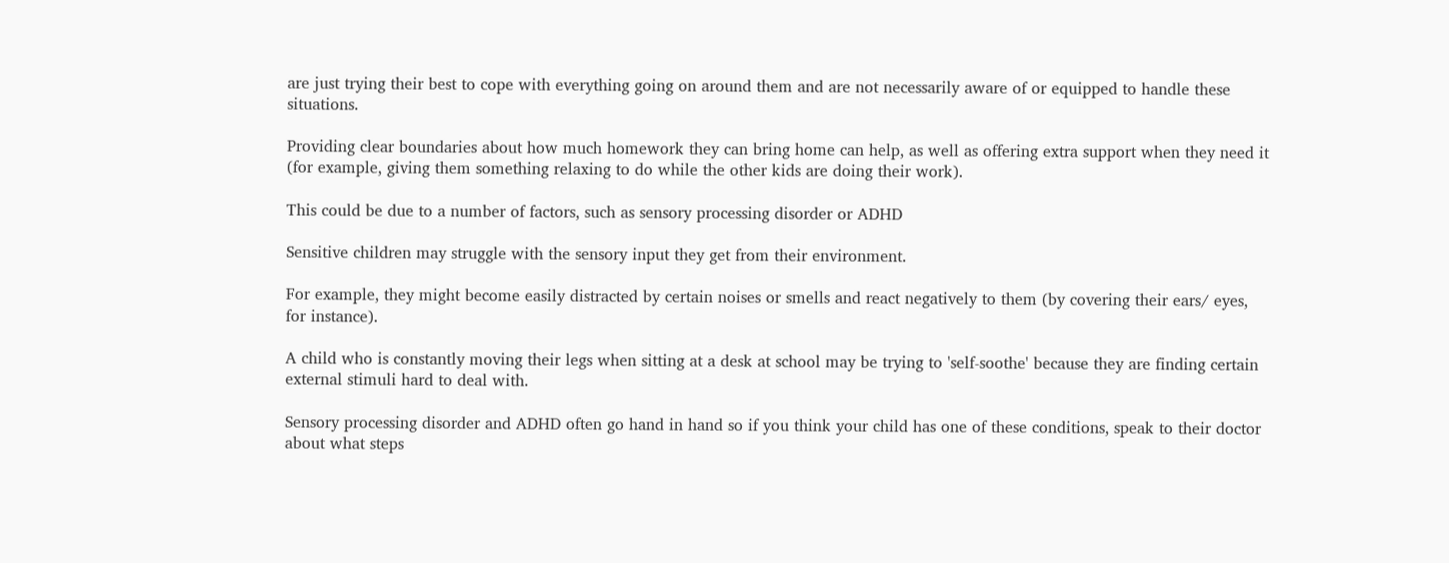are just trying their best to cope with everything going on around them and are not necessarily aware of or equipped to handle these situations.

Providing clear boundaries about how much homework they can bring home can help, as well as offering extra support when they need it (for example, giving them something relaxing to do while the other kids are doing their work).

This could be due to a number of factors, such as sensory processing disorder or ADHD

Sensitive children may struggle with the sensory input they get from their environment.

For example, they might become easily distracted by certain noises or smells and react negatively to them (by covering their ears/ eyes, for instance).

A child who is constantly moving their legs when sitting at a desk at school may be trying to 'self-soothe' because they are finding certain external stimuli hard to deal with.

Sensory processing disorder and ADHD often go hand in hand so if you think your child has one of these conditions, speak to their doctor about what steps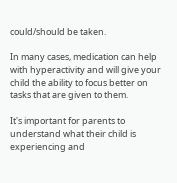could/should be taken.

In many cases, medication can help with hyperactivity and will give your child the ability to focus better on tasks that are given to them.

It's important for parents to understand what their child is experiencing and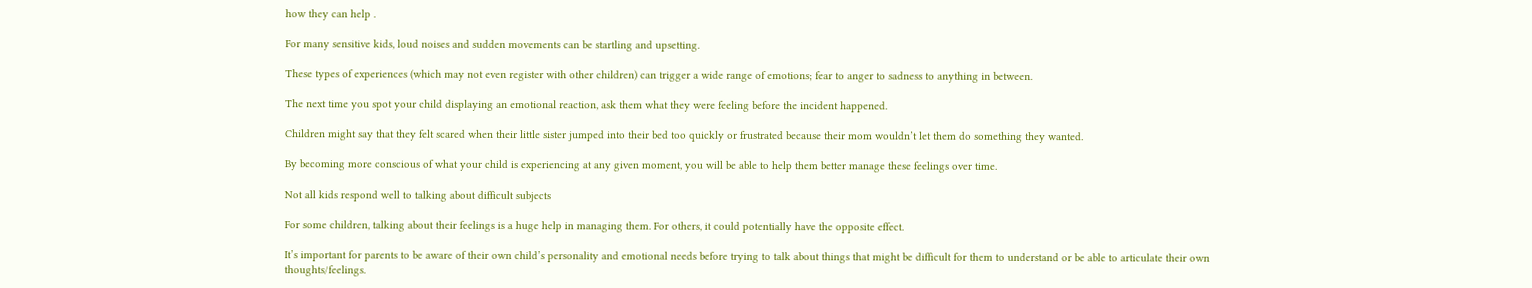how they can help .

For many sensitive kids, loud noises and sudden movements can be startling and upsetting.

These types of experiences (which may not even register with other children) can trigger a wide range of emotions; fear to anger to sadness to anything in between.

The next time you spot your child displaying an emotional reaction, ask them what they were feeling before the incident happened.

Children might say that they felt scared when their little sister jumped into their bed too quickly or frustrated because their mom wouldn’t let them do something they wanted.

By becoming more conscious of what your child is experiencing at any given moment, you will be able to help them better manage these feelings over time.

Not all kids respond well to talking about difficult subjects

For some children, talking about their feelings is a huge help in managing them. For others, it could potentially have the opposite effect.

It’s important for parents to be aware of their own child’s personality and emotional needs before trying to talk about things that might be difficult for them to understand or be able to articulate their own thoughts/feelings.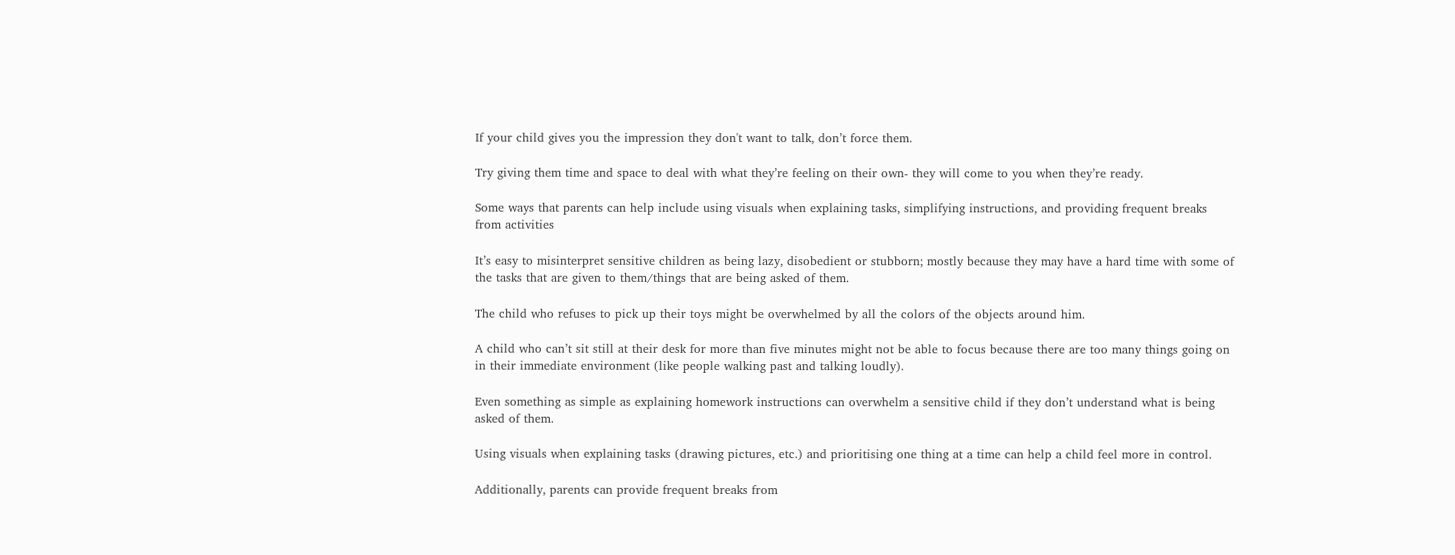If your child gives you the impression they don't want to talk, don’t force them.

Try giving them time and space to deal with what they’re feeling on their own- they will come to you when they’re ready.

Some ways that parents can help include using visuals when explaining tasks, simplifying instructions, and providing frequent breaks from activities

It’s easy to misinterpret sensitive children as being lazy, disobedient or stubborn; mostly because they may have a hard time with some of the tasks that are given to them/things that are being asked of them.

The child who refuses to pick up their toys might be overwhelmed by all the colors of the objects around him.

A child who can’t sit still at their desk for more than five minutes might not be able to focus because there are too many things going on in their immediate environment (like people walking past and talking loudly).

Even something as simple as explaining homework instructions can overwhelm a sensitive child if they don’t understand what is being asked of them.

Using visuals when explaining tasks (drawing pictures, etc.) and prioritising one thing at a time can help a child feel more in control.

Additionally, parents can provide frequent breaks from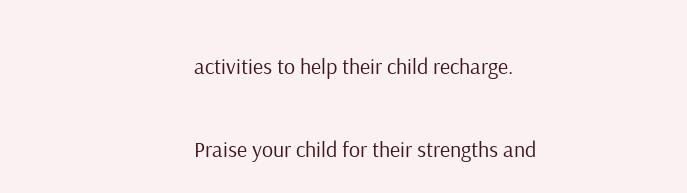activities to help their child recharge.

Praise your child for their strengths and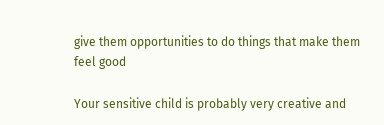give them opportunities to do things that make them feel good

Your sensitive child is probably very creative and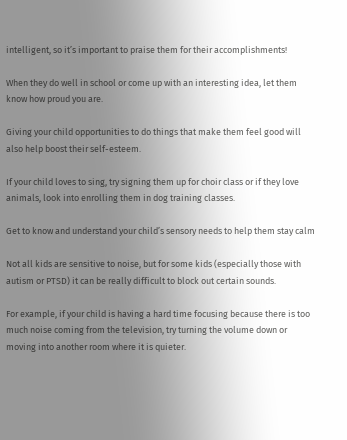intelligent, so it’s important to praise them for their accomplishments!

When they do well in school or come up with an interesting idea, let them know how proud you are.

Giving your child opportunities to do things that make them feel good will also help boost their self-esteem.

If your child loves to sing, try signing them up for choir class or if they love animals, look into enrolling them in dog training classes.

Get to know and understand your child’s sensory needs to help them stay calm

Not all kids are sensitive to noise, but for some kids (especially those with autism or PTSD) it can be really difficult to block out certain sounds.

For example, if your child is having a hard time focusing because there is too much noise coming from the television, try turning the volume down or moving into another room where it is quieter.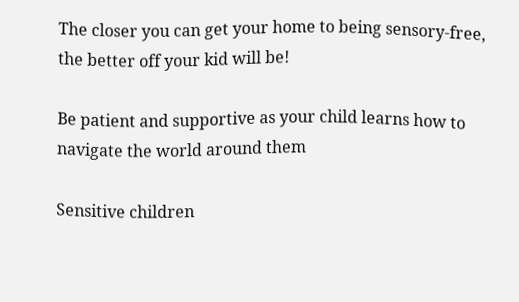The closer you can get your home to being sensory-free, the better off your kid will be!

Be patient and supportive as your child learns how to navigate the world around them

Sensitive children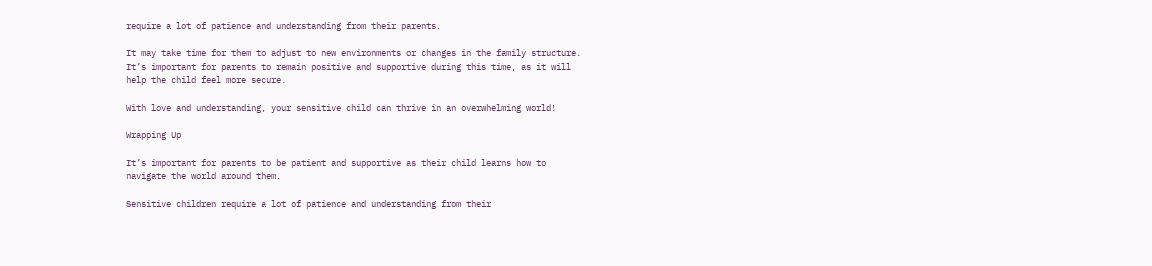require a lot of patience and understanding from their parents.

It may take time for them to adjust to new environments or changes in the family structure. It’s important for parents to remain positive and supportive during this time, as it will help the child feel more secure.

With love and understanding, your sensitive child can thrive in an overwhelming world!

Wrapping Up

It’s important for parents to be patient and supportive as their child learns how to navigate the world around them.

Sensitive children require a lot of patience and understanding from their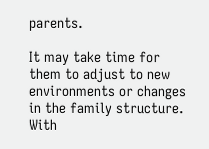parents.

It may take time for them to adjust to new environments or changes in the family structure. With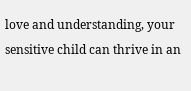love and understanding, your sensitive child can thrive in an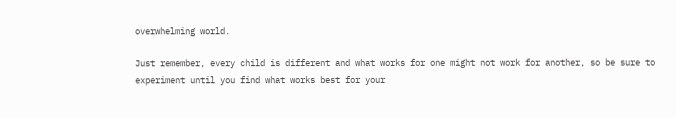overwhelming world.

Just remember, every child is different and what works for one might not work for another, so be sure to experiment until you find what works best for your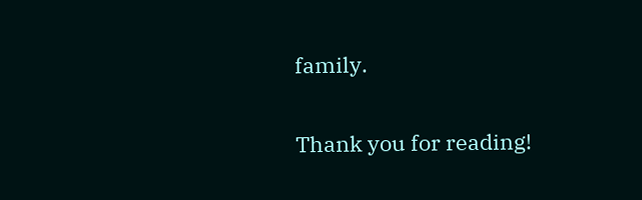family.

Thank you for reading!